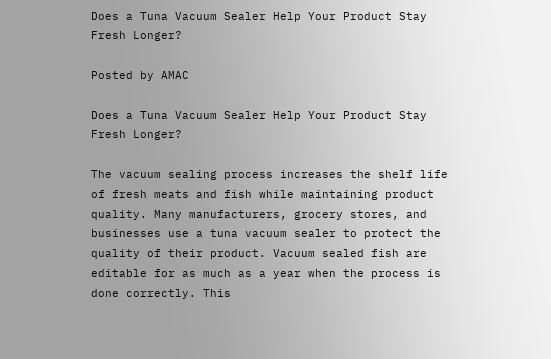Does a Tuna Vacuum Sealer Help Your Product Stay Fresh Longer?

Posted by AMAC

Does a Tuna Vacuum Sealer Help Your Product Stay Fresh Longer?

The vacuum sealing process increases the shelf life of fresh meats and fish while maintaining product quality. Many manufacturers, grocery stores, and businesses use a tuna vacuum sealer to protect the quality of their product. Vacuum sealed fish are editable for as much as a year when the process is done correctly. This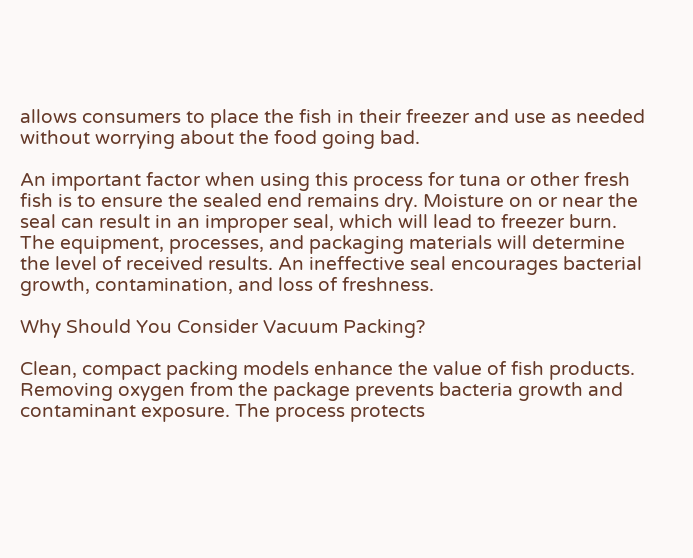allows consumers to place the fish in their freezer and use as needed without worrying about the food going bad.

An important factor when using this process for tuna or other fresh fish is to ensure the sealed end remains dry. Moisture on or near the seal can result in an improper seal, which will lead to freezer burn. The equipment, processes, and packaging materials will determine the level of received results. An ineffective seal encourages bacterial growth, contamination, and loss of freshness.

Why Should You Consider Vacuum Packing?

Clean, compact packing models enhance the value of fish products. Removing oxygen from the package prevents bacteria growth and contaminant exposure. The process protects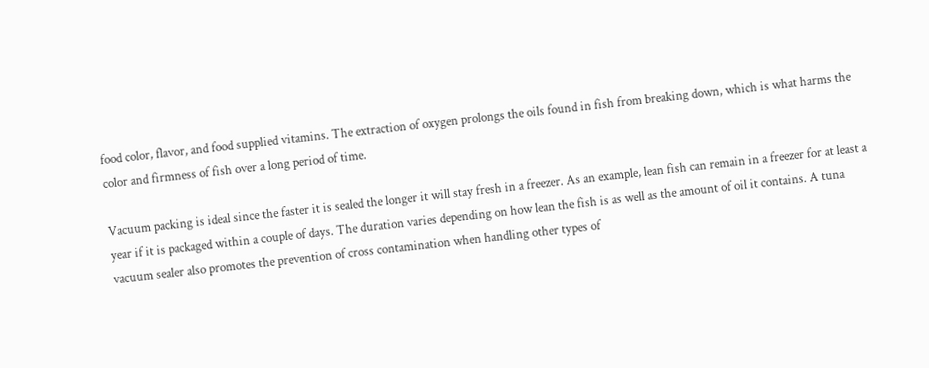food color, flavor, and food supplied vitamins. The extraction of oxygen prolongs the oils found in fish from breaking down, which is what harms the color and firmness of fish over a long period of time.

Vacuum packing is ideal since the faster it is sealed the longer it will stay fresh in a freezer. As an example, lean fish can remain in a freezer for at least a year if it is packaged within a couple of days. The duration varies depending on how lean the fish is as well as the amount of oil it contains. A tuna vacuum sealer also promotes the prevention of cross contamination when handling other types of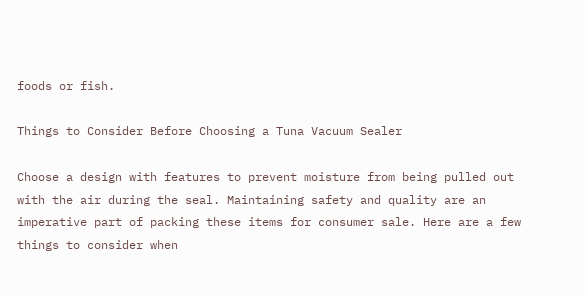foods or fish.

Things to Consider Before Choosing a Tuna Vacuum Sealer

Choose a design with features to prevent moisture from being pulled out with the air during the seal. Maintaining safety and quality are an imperative part of packing these items for consumer sale. Here are a few things to consider when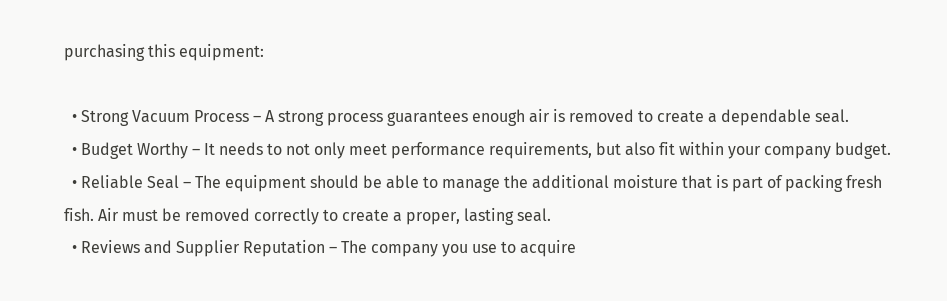purchasing this equipment:

  • Strong Vacuum Process – A strong process guarantees enough air is removed to create a dependable seal.
  • Budget Worthy – It needs to not only meet performance requirements, but also fit within your company budget.
  • Reliable Seal – The equipment should be able to manage the additional moisture that is part of packing fresh fish. Air must be removed correctly to create a proper, lasting seal.
  • Reviews and Supplier Reputation – The company you use to acquire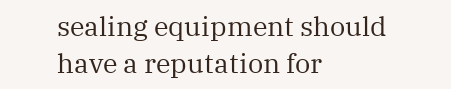sealing equipment should have a reputation for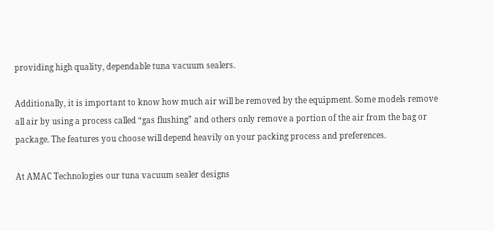providing high quality, dependable tuna vacuum sealers.

Additionally, it is important to know how much air will be removed by the equipment. Some models remove all air by using a process called “gas flushing” and others only remove a portion of the air from the bag or package. The features you choose will depend heavily on your packing process and preferences.

At AMAC Technologies our tuna vacuum sealer designs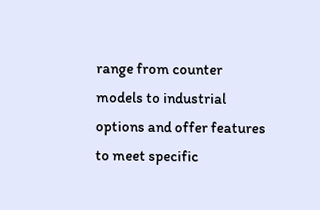range from counter models to industrial options and offer features to meet specific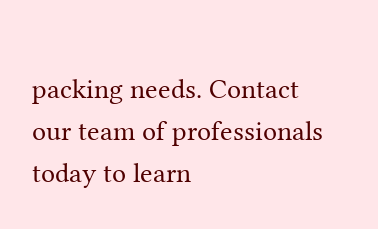packing needs. Contact our team of professionals today to learn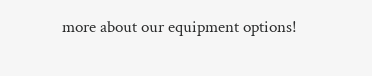more about our equipment options!